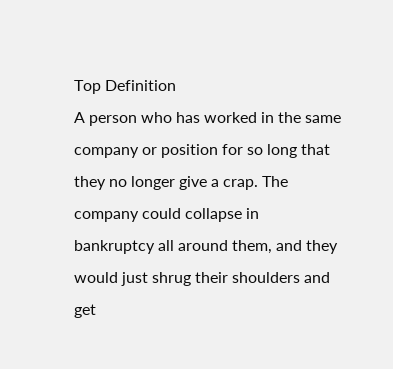Top Definition
A person who has worked in the same company or position for so long that they no longer give a crap. The company could collapse in bankruptcy all around them, and they would just shrug their shoulders and get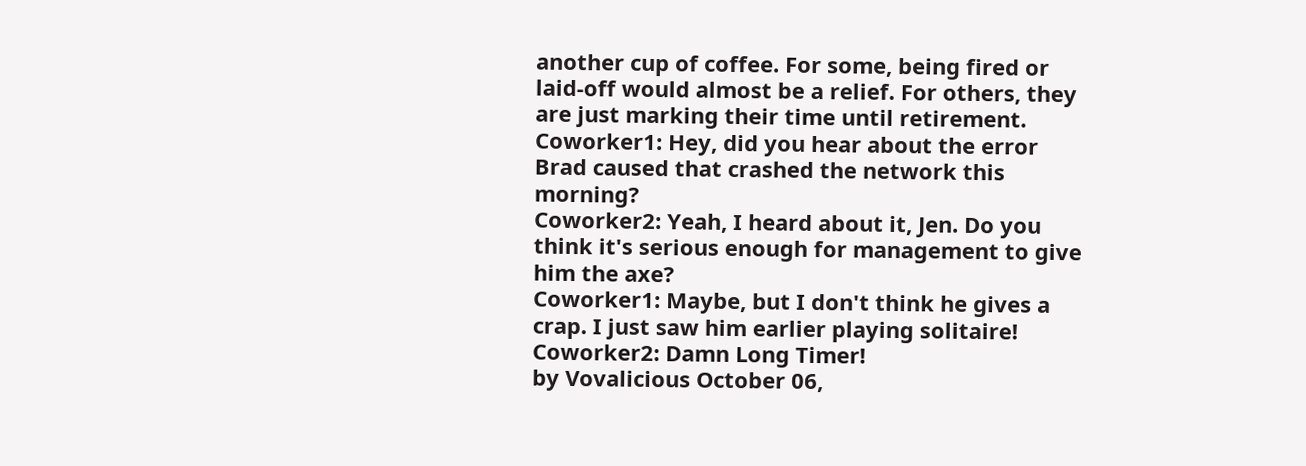another cup of coffee. For some, being fired or laid-off would almost be a relief. For others, they are just marking their time until retirement.
Coworker1: Hey, did you hear about the error Brad caused that crashed the network this morning?
Coworker2: Yeah, I heard about it, Jen. Do you think it's serious enough for management to give him the axe?
Coworker1: Maybe, but I don't think he gives a crap. I just saw him earlier playing solitaire!
Coworker2: Damn Long Timer!
by Vovalicious October 06,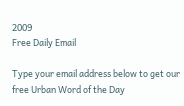2009
Free Daily Email

Type your email address below to get our free Urban Word of the Day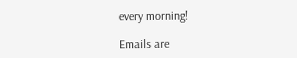every morning!

Emails are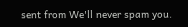sent from We'll never spam you.